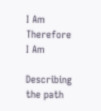I Am Therefore I Am

Describing the path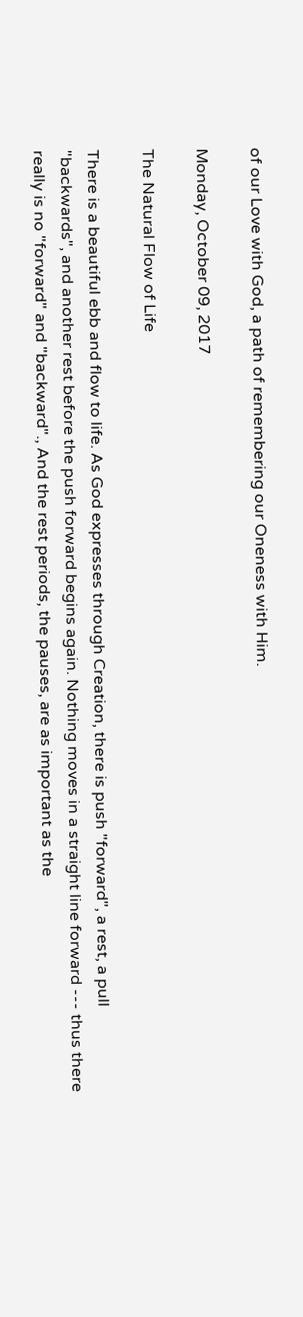of our Love with God, a path of remembering our Oneness with Him.

Monday, October 09, 2017

The Natural Flow of Life

There is a beautiful ebb and flow to life. As God expresses through Creation, there is push "forward", a rest, a pull "backwards", and another rest before the push forward begins again. Nothing moves in a straight line forward --- thus there really is no "forward" and "backward"., And the rest periods, the pauses, are as important as the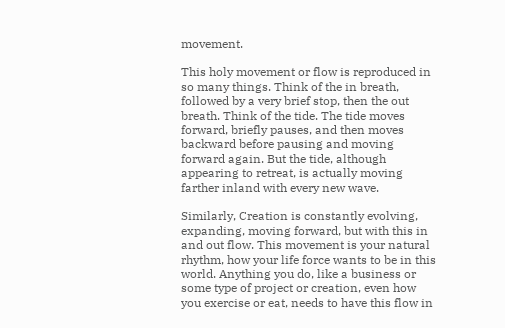movement.

This holy movement or flow is reproduced in so many things. Think of the in breath, followed by a very brief stop, then the out breath. Think of the tide. The tide moves forward, briefly pauses, and then moves backward before pausing and moving forward again. But the tide, although appearing to retreat, is actually moving farther inland with every new wave.

Similarly, Creation is constantly evolving, expanding, moving forward, but with this in and out flow. This movement is your natural rhythm, how your life force wants to be in this world. Anything you do, like a business or some type of project or creation, even how you exercise or eat, needs to have this flow in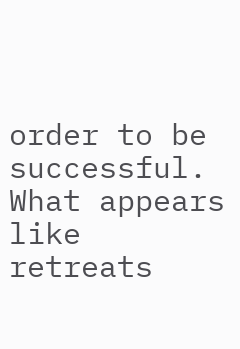order to be successful. What appears like retreats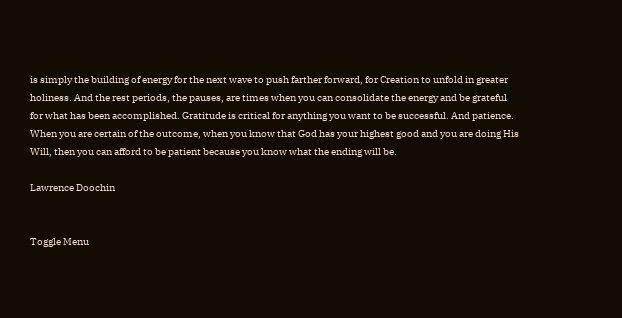is simply the building of energy for the next wave to push farther forward, for Creation to unfold in greater holiness. And the rest periods, the pauses, are times when you can consolidate the energy and be grateful for what has been accomplished. Gratitude is critical for anything you want to be successful. And patience. When you are certain of the outcome, when you know that God has your highest good and you are doing His Will, then you can afford to be patient because you know what the ending will be.

Lawrence Doochin


Toggle Menu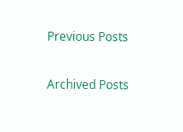Previous Posts

Archived Posts